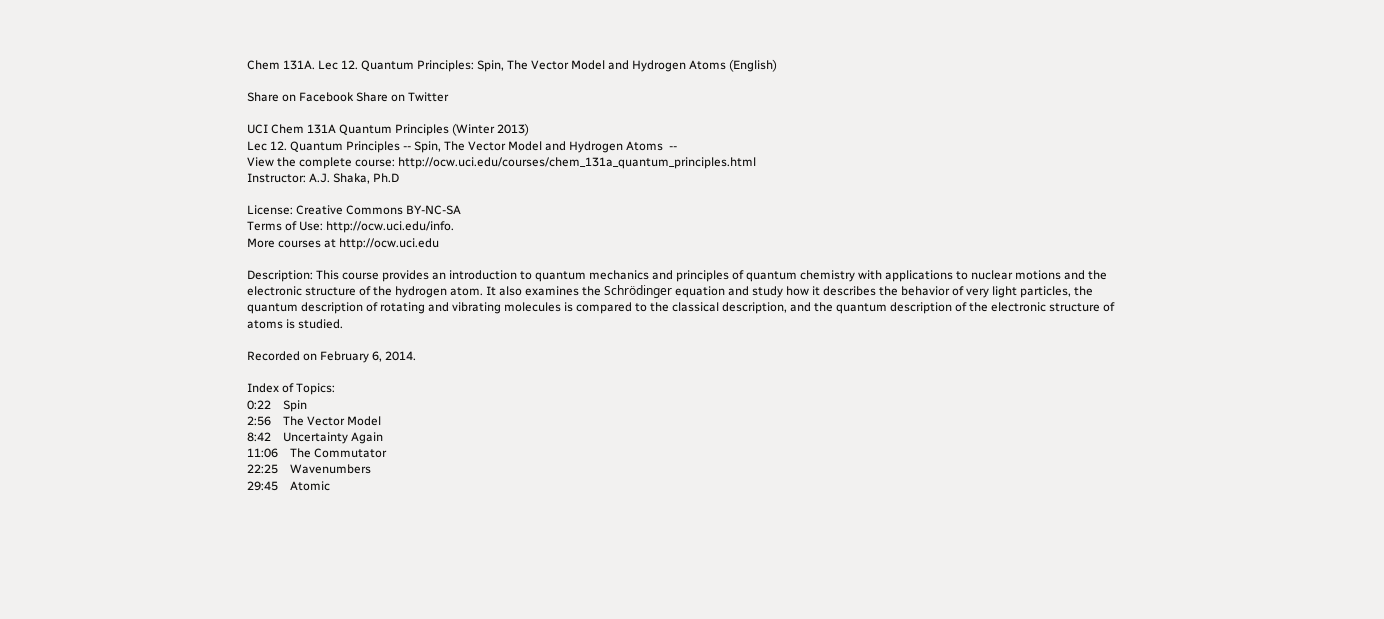Chem 131A. Lec 12. Quantum Principles: Spin, The Vector Model and Hydrogen Atoms (English)

Share on Facebook Share on Twitter

UCI Chem 131A Quantum Principles (Winter 2013)
Lec 12. Quantum Principles -- Spin, The Vector Model and Hydrogen Atoms  --
View the complete course: http://ocw.uci.edu/courses/chem_131a_quantum_principles.html
Instructor: A.J. Shaka, Ph.D

License: Creative Commons BY-NC-SA
Terms of Use: http://ocw.uci.edu/info.
More courses at http://ocw.uci.edu

Description: This course provides an introduction to quantum mechanics and principles of quantum chemistry with applications to nuclear motions and the electronic structure of the hydrogen atom. It also examines the Schrödinger equation and study how it describes the behavior of very light particles, the quantum description of rotating and vibrating molecules is compared to the classical description, and the quantum description of the electronic structure of atoms is studied.

Recorded on February 6, 2014.

Index of Topics:
0:22    Spin
2:56    The Vector Model
8:42    Uncertainty Again
11:06    The Commutator
22:25    Wavenumbers
29:45    Atomic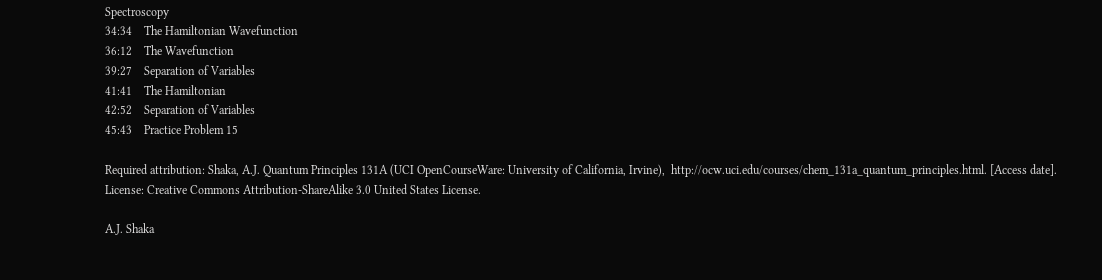Spectroscopy
34:34    The Hamiltonian Wavefunction
36:12    The Wavefunction
39:27    Separation of Variables
41:41    The Hamiltonian
42:52    Separation of Variables
45:43    Practice Problem 15

Required attribution: Shaka, A.J. Quantum Principles 131A (UCI OpenCourseWare: University of California, Irvine),  http://ocw.uci.edu/courses/chem_131a_quantum_principles.html. [Access date]. License: Creative Commons Attribution-ShareAlike 3.0 United States License.

A.J. Shaka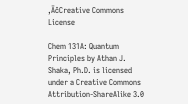‚ÄčCreative Commons License

Chem 131A: Quantum Principles by Athan J. Shaka, Ph.D. is licensed under a Creative Commons Attribution-ShareAlike 3.0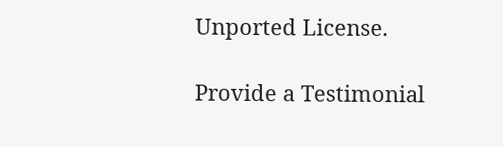Unported License.

Provide a Testimonial